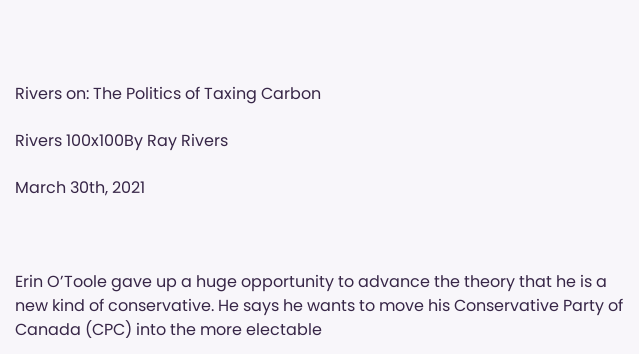Rivers on: The Politics of Taxing Carbon

Rivers 100x100By Ray Rivers

March 30th, 2021



Erin O’Toole gave up a huge opportunity to advance the theory that he is a new kind of conservative. He says he wants to move his Conservative Party of Canada (CPC) into the more electable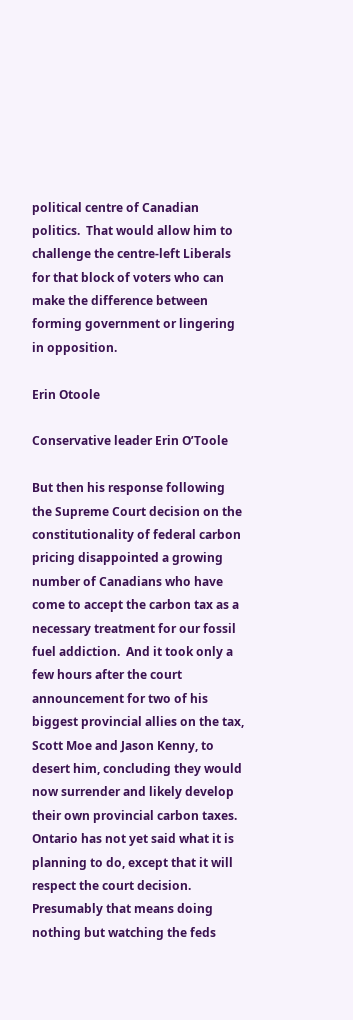political centre of Canadian politics.  That would allow him to challenge the centre-left Liberals for that block of voters who can make the difference between forming government or lingering in opposition.

Erin Otoole

Conservative leader Erin O’Toole

But then his response following the Supreme Court decision on the constitutionality of federal carbon pricing disappointed a growing number of Canadians who have come to accept the carbon tax as a necessary treatment for our fossil fuel addiction.  And it took only a few hours after the court announcement for two of his biggest provincial allies on the tax, Scott Moe and Jason Kenny, to desert him, concluding they would now surrender and likely develop their own provincial carbon taxes.
Ontario has not yet said what it is planning to do, except that it will respect the court decision. Presumably that means doing nothing but watching the feds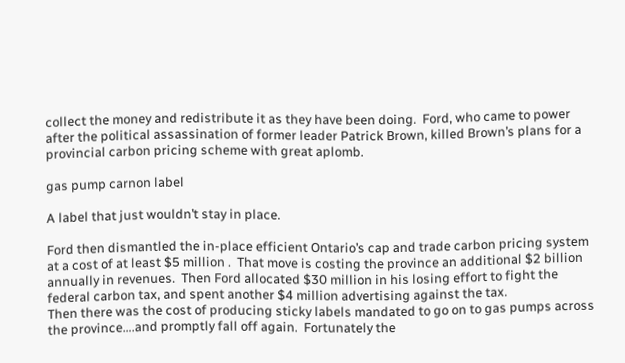collect the money and redistribute it as they have been doing.  Ford, who came to power after the political assassination of former leader Patrick Brown, killed Brown’s plans for a provincial carbon pricing scheme with great aplomb.

gas pump carnon label

A label that just wouldn’t stay in place.

Ford then dismantled the in-place efficient Ontario’s cap and trade carbon pricing system at a cost of at least $5 million .  That move is costing the province an additional $2 billion annually in revenues.  Then Ford allocated $30 million in his losing effort to fight the federal carbon tax, and spent another $4 million advertising against the tax.
Then there was the cost of producing sticky labels mandated to go on to gas pumps across the province….and promptly fall off again.  Fortunately the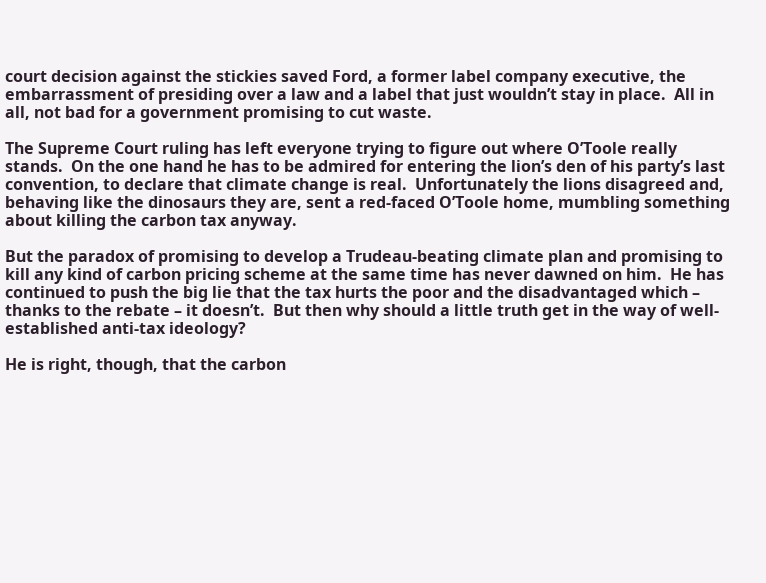court decision against the stickies saved Ford, a former label company executive, the embarrassment of presiding over a law and a label that just wouldn’t stay in place.  All in all, not bad for a government promising to cut waste.

The Supreme Court ruling has left everyone trying to figure out where O’Toole really stands.  On the one hand he has to be admired for entering the lion’s den of his party’s last convention, to declare that climate change is real.  Unfortunately the lions disagreed and, behaving like the dinosaurs they are, sent a red-faced O’Toole home, mumbling something about killing the carbon tax anyway.

But the paradox of promising to develop a Trudeau-beating climate plan and promising to kill any kind of carbon pricing scheme at the same time has never dawned on him.  He has continued to push the big lie that the tax hurts the poor and the disadvantaged which – thanks to the rebate – it doesn’t.  But then why should a little truth get in the way of well-established anti-tax ideology?

He is right, though, that the carbon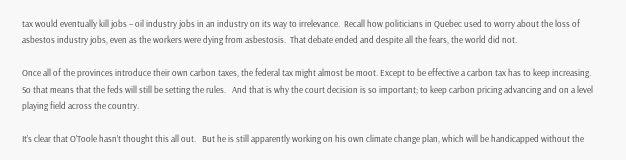tax would eventually kill jobs – oil industry jobs in an industry on its way to irrelevance.  Recall how politicians in Quebec used to worry about the loss of asbestos industry jobs, even as the workers were dying from asbestosis.  That debate ended and despite all the fears, the world did not.

Once all of the provinces introduce their own carbon taxes, the federal tax might almost be moot. Except to be effective a carbon tax has to keep increasing.  So that means that the feds will still be setting the rules.   And that is why the court decision is so important; to keep carbon pricing advancing and on a level playing field across the country.

It’s clear that O’Toole hasn’t thought this all out.   But he is still apparently working on his own climate change plan, which will be handicapped without the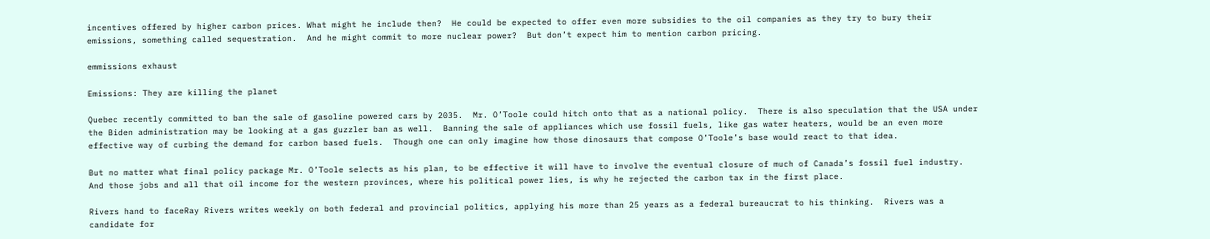incentives offered by higher carbon prices. What might he include then?  He could be expected to offer even more subsidies to the oil companies as they try to bury their emissions, something called sequestration.  And he might commit to more nuclear power?  But don’t expect him to mention carbon pricing.

emmissions exhaust

Emissions: They are killing the planet

Quebec recently committed to ban the sale of gasoline powered cars by 2035.  Mr. O’Toole could hitch onto that as a national policy.  There is also speculation that the USA under the Biden administration may be looking at a gas guzzler ban as well.  Banning the sale of appliances which use fossil fuels, like gas water heaters, would be an even more effective way of curbing the demand for carbon based fuels.  Though one can only imagine how those dinosaurs that compose O’Toole’s base would react to that idea.

But no matter what final policy package Mr. O’Toole selects as his plan, to be effective it will have to involve the eventual closure of much of Canada’s fossil fuel industry.  And those jobs and all that oil income for the western provinces, where his political power lies, is why he rejected the carbon tax in the first place.

Rivers hand to faceRay Rivers writes weekly on both federal and provincial politics, applying his more than 25 years as a federal bureaucrat to his thinking.  Rivers was a candidate for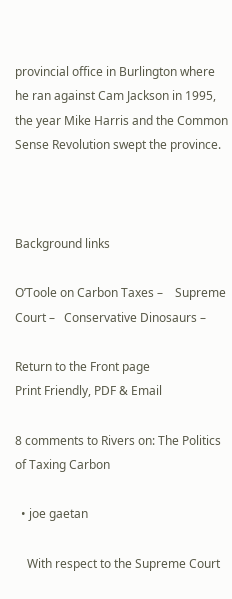provincial office in Burlington where he ran against Cam Jackson in 1995, the year Mike Harris and the Common Sense Revolution swept the province.



Background links

O’Toole on Carbon Taxes –    Supreme Court –   Conservative Dinosaurs –

Return to the Front page
Print Friendly, PDF & Email

8 comments to Rivers on: The Politics of Taxing Carbon

  • joe gaetan

    With respect to the Supreme Court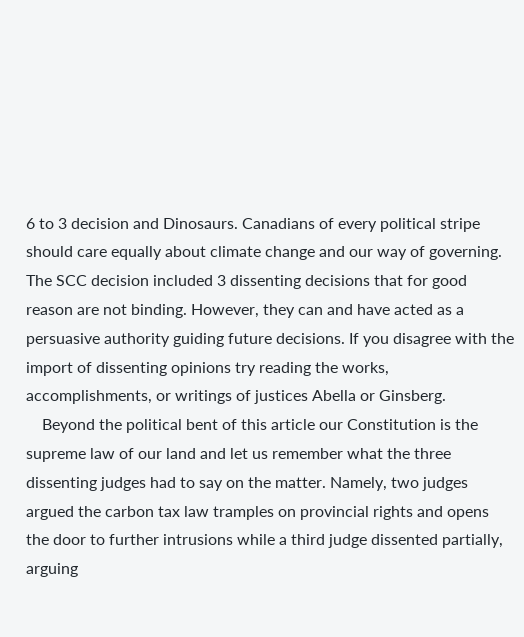6 to 3 decision and Dinosaurs. Canadians of every political stripe should care equally about climate change and our way of governing. The SCC decision included 3 dissenting decisions that for good reason are not binding. However, they can and have acted as a persuasive authority guiding future decisions. If you disagree with the import of dissenting opinions try reading the works, accomplishments, or writings of justices Abella or Ginsberg.
    Beyond the political bent of this article our Constitution is the supreme law of our land and let us remember what the three dissenting judges had to say on the matter. Namely, two judges argued the carbon tax law tramples on provincial rights and opens the door to further intrusions while a third judge dissented partially, arguing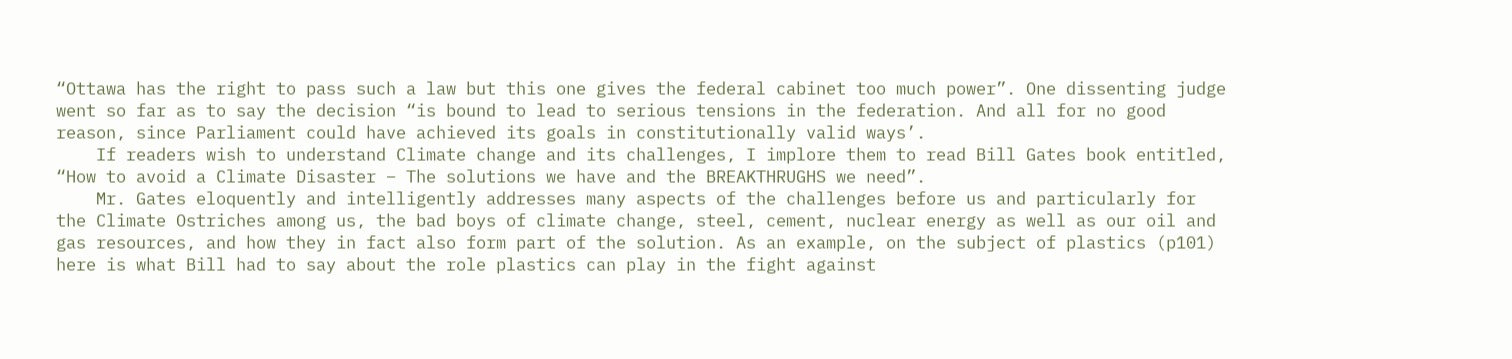“Ottawa has the right to pass such a law but this one gives the federal cabinet too much power”. One dissenting judge went so far as to say the decision “is bound to lead to serious tensions in the federation. And all for no good reason, since Parliament could have achieved its goals in constitutionally valid ways’.
    If readers wish to understand Climate change and its challenges, I implore them to read Bill Gates book entitled, “How to avoid a Climate Disaster – The solutions we have and the BREAKTHRUGHS we need”.
    Mr. Gates eloquently and intelligently addresses many aspects of the challenges before us and particularly for the Climate Ostriches among us, the bad boys of climate change, steel, cement, nuclear energy as well as our oil and gas resources, and how they in fact also form part of the solution. As an example, on the subject of plastics (p101) here is what Bill had to say about the role plastics can play in the fight against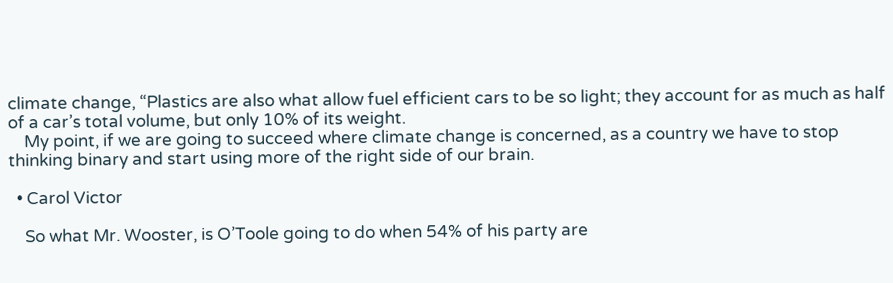climate change, “Plastics are also what allow fuel efficient cars to be so light; they account for as much as half of a car’s total volume, but only 10% of its weight.
    My point, if we are going to succeed where climate change is concerned, as a country we have to stop thinking binary and start using more of the right side of our brain.

  • Carol Victor

    So what Mr. Wooster, is O’Toole going to do when 54% of his party are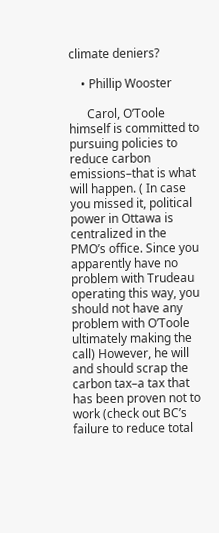climate deniers?

    • Phillip Wooster

      Carol, O’Toole himself is committed to pursuing policies to reduce carbon emissions–that is what will happen. ( In case you missed it, political power in Ottawa is centralized in the PMO’s office. Since you apparently have no problem with Trudeau operating this way, you should not have any problem with O’Toole ultimately making the call) However, he will and should scrap the carbon tax–a tax that has been proven not to work (check out BC’s failure to reduce total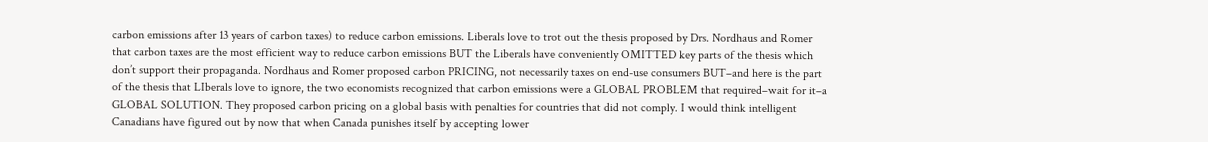carbon emissions after 13 years of carbon taxes) to reduce carbon emissions. Liberals love to trot out the thesis proposed by Drs. Nordhaus and Romer that carbon taxes are the most efficient way to reduce carbon emissions BUT the Liberals have conveniently OMITTED key parts of the thesis which don’t support their propaganda. Nordhaus and Romer proposed carbon PRICING, not necessarily taxes on end-use consumers BUT–and here is the part of the thesis that LIberals love to ignore, the two economists recognized that carbon emissions were a GLOBAL PROBLEM that required–wait for it–a GLOBAL SOLUTION. They proposed carbon pricing on a global basis with penalties for countries that did not comply. I would think intelligent Canadians have figured out by now that when Canada punishes itself by accepting lower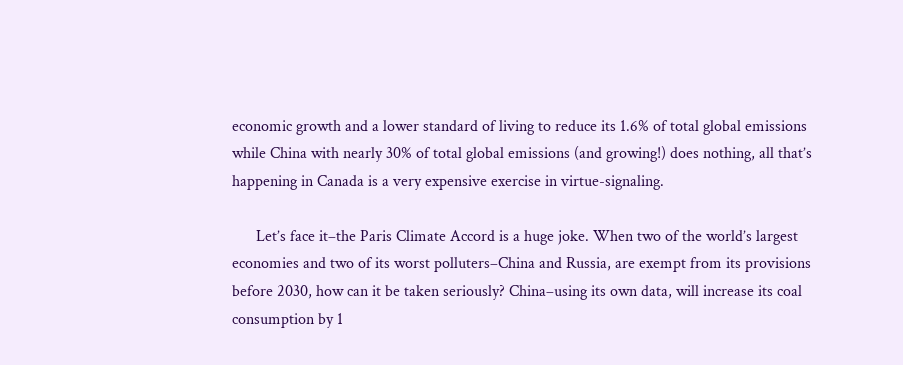economic growth and a lower standard of living to reduce its 1.6% of total global emissions while China with nearly 30% of total global emissions (and growing!) does nothing, all that’s happening in Canada is a very expensive exercise in virtue-signaling.

      Let’s face it–the Paris Climate Accord is a huge joke. When two of the world’s largest economies and two of its worst polluters–China and Russia, are exempt from its provisions before 2030, how can it be taken seriously? China–using its own data, will increase its coal consumption by 1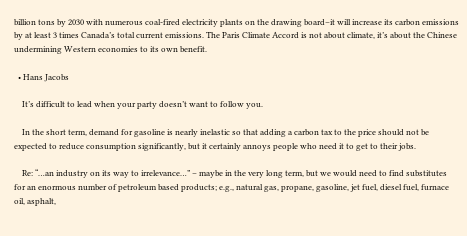billion tons by 2030 with numerous coal-fired electricity plants on the drawing board–it will increase its carbon emissions by at least 3 times Canada’s total current emissions. The Paris Climate Accord is not about climate, it’s about the Chinese undermining Western economies to its own benefit.

  • Hans Jacobs

    It’s difficult to lead when your party doesn’t want to follow you.

    In the short term, demand for gasoline is nearly inelastic so that adding a carbon tax to the price should not be expected to reduce consumption significantly, but it certainly annoys people who need it to get to their jobs.

    Re: “…an industry on its way to irrelevance…” – maybe in the very long term, but we would need to find substitutes for an enormous number of petroleum based products; e.g., natural gas, propane, gasoline, jet fuel, diesel fuel, furnace oil, asphalt,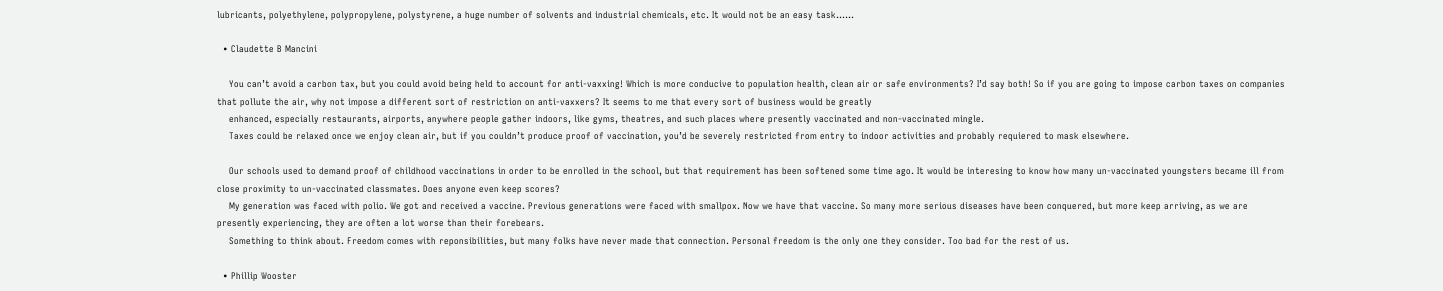lubricants, polyethylene, polypropylene, polystyrene, a huge number of solvents and industrial chemicals, etc. It would not be an easy task……

  • Claudette B Mancini

    You can’t avoid a carbon tax, but you could avoid being held to account for anti-vaxxing! Which is more conducive to population health, clean air or safe environments? I’d say both! So if you are going to impose carbon taxes on companies that pollute the air, why not impose a different sort of restriction on anti-vaxxers? It seems to me that every sort of business would be greatly
    enhanced, especially restaurants, airports, anywhere people gather indoors, like gyms, theatres, and such places where presently vaccinated and non-vaccinated mingle.
    Taxes could be relaxed once we enjoy clean air, but if you couldn’t produce proof of vaccination, you’d be severely restricted from entry to indoor activities and probably requiered to mask elsewhere.

    Our schools used to demand proof of childhood vaccinations in order to be enrolled in the school, but that requirement has been softened some time ago. It would be interesing to know how many un-vaccinated youngsters became ill from close proximity to un-vaccinated classmates. Does anyone even keep scores?
    My generation was faced with polio. We got and received a vaccine. Previous generations were faced with smallpox. Now we have that vaccine. So many more serious diseases have been conquered, but more keep arriving, as we are presently experiencing, they are often a lot worse than their forebears.
    Something to think about. Freedom comes with reponsibilities, but many folks have never made that connection. Personal freedom is the only one they consider. Too bad for the rest of us.

  • Phillip Wooster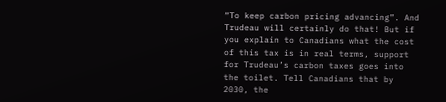“To keep carbon pricing advancing”. And Trudeau will certainly do that! But if you explain to Canadians what the cost of this tax is in real terms, support for Trudeau’s carbon taxes goes into the toilet. Tell Canadians that by 2030, the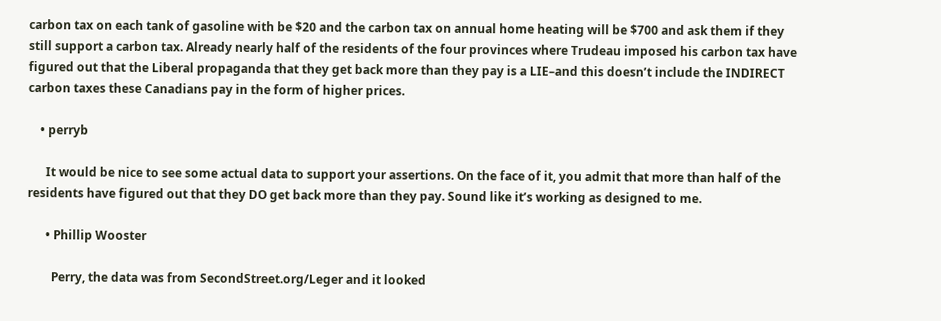carbon tax on each tank of gasoline with be $20 and the carbon tax on annual home heating will be $700 and ask them if they still support a carbon tax. Already nearly half of the residents of the four provinces where Trudeau imposed his carbon tax have figured out that the Liberal propaganda that they get back more than they pay is a LIE–and this doesn’t include the INDIRECT carbon taxes these Canadians pay in the form of higher prices.

    • perryb

      It would be nice to see some actual data to support your assertions. On the face of it, you admit that more than half of the residents have figured out that they DO get back more than they pay. Sound like it’s working as designed to me.

      • Phillip Wooster

        Perry, the data was from SecondStreet.org/Leger and it looked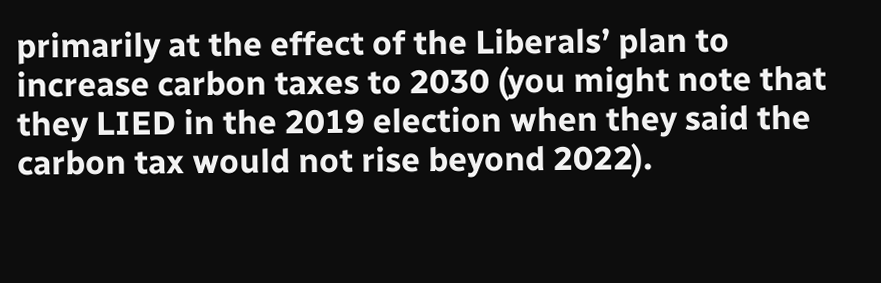primarily at the effect of the Liberals’ plan to increase carbon taxes to 2030 (you might note that they LIED in the 2019 election when they said the carbon tax would not rise beyond 2022).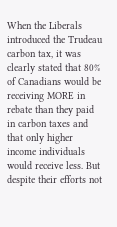When the Liberals introduced the Trudeau carbon tax, it was clearly stated that 80% of Canadians would be receiving MORE in rebate than they paid in carbon taxes and that only higher income individuals would receive less. But despite their efforts not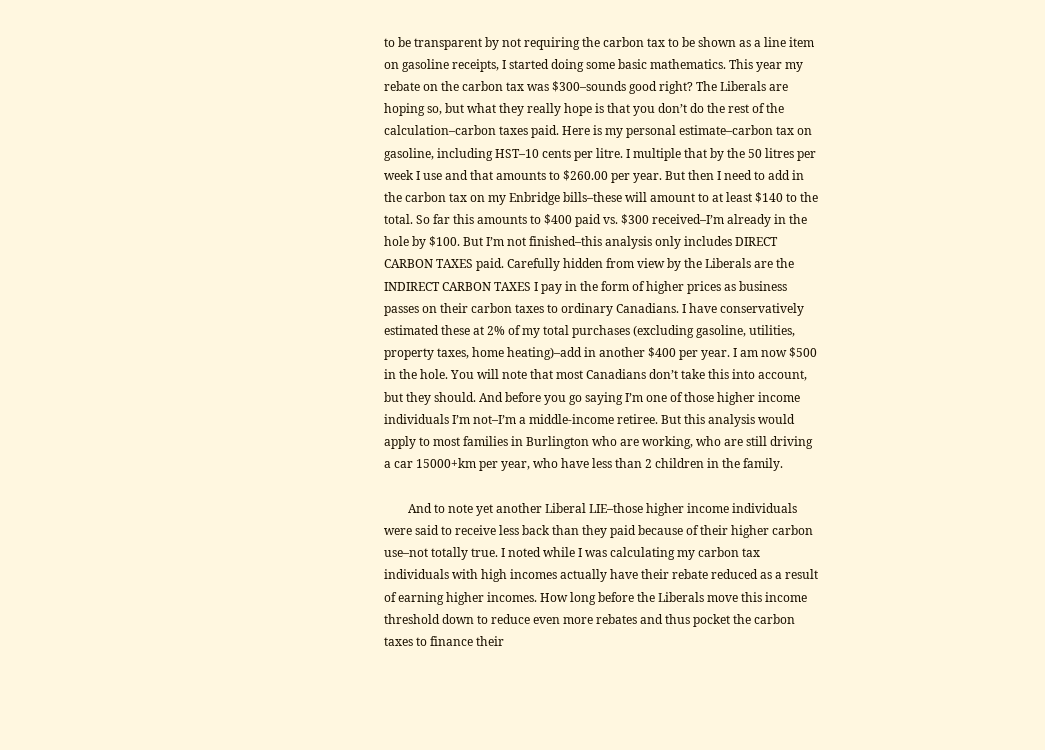to be transparent by not requiring the carbon tax to be shown as a line item on gasoline receipts, I started doing some basic mathematics. This year my rebate on the carbon tax was $300–sounds good right? The Liberals are hoping so, but what they really hope is that you don’t do the rest of the calculation–carbon taxes paid. Here is my personal estimate–carbon tax on gasoline, including HST–10 cents per litre. I multiple that by the 50 litres per week I use and that amounts to $260.00 per year. But then I need to add in the carbon tax on my Enbridge bills–these will amount to at least $140 to the total. So far this amounts to $400 paid vs. $300 received–I’m already in the hole by $100. But I’m not finished–this analysis only includes DIRECT CARBON TAXES paid. Carefully hidden from view by the Liberals are the INDIRECT CARBON TAXES I pay in the form of higher prices as business passes on their carbon taxes to ordinary Canadians. I have conservatively estimated these at 2% of my total purchases (excluding gasoline, utilities, property taxes, home heating)–add in another $400 per year. I am now $500 in the hole. You will note that most Canadians don’t take this into account, but they should. And before you go saying I’m one of those higher income individuals I’m not–I’m a middle-income retiree. But this analysis would apply to most families in Burlington who are working, who are still driving a car 15000+km per year, who have less than 2 children in the family.

        And to note yet another Liberal LIE–those higher income individuals were said to receive less back than they paid because of their higher carbon use–not totally true. I noted while I was calculating my carbon tax individuals with high incomes actually have their rebate reduced as a result of earning higher incomes. How long before the Liberals move this income threshold down to reduce even more rebates and thus pocket the carbon taxes to finance their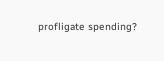profligate spending?